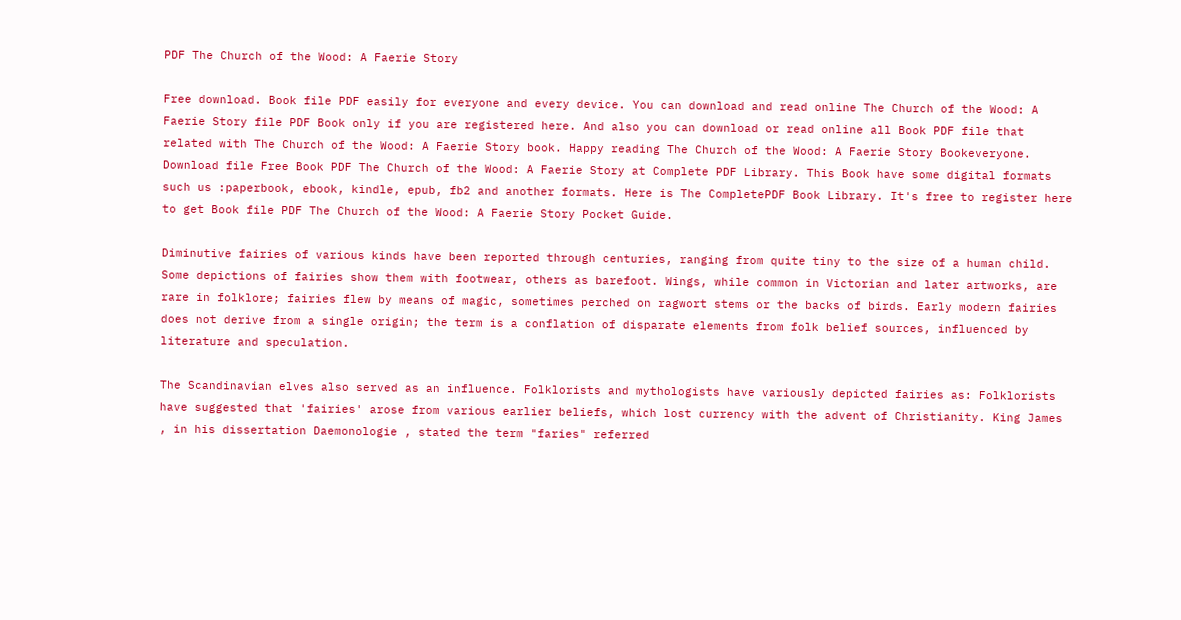PDF The Church of the Wood: A Faerie Story

Free download. Book file PDF easily for everyone and every device. You can download and read online The Church of the Wood: A Faerie Story file PDF Book only if you are registered here. And also you can download or read online all Book PDF file that related with The Church of the Wood: A Faerie Story book. Happy reading The Church of the Wood: A Faerie Story Bookeveryone. Download file Free Book PDF The Church of the Wood: A Faerie Story at Complete PDF Library. This Book have some digital formats such us :paperbook, ebook, kindle, epub, fb2 and another formats. Here is The CompletePDF Book Library. It's free to register here to get Book file PDF The Church of the Wood: A Faerie Story Pocket Guide.

Diminutive fairies of various kinds have been reported through centuries, ranging from quite tiny to the size of a human child. Some depictions of fairies show them with footwear, others as barefoot. Wings, while common in Victorian and later artworks, are rare in folklore; fairies flew by means of magic, sometimes perched on ragwort stems or the backs of birds. Early modern fairies does not derive from a single origin; the term is a conflation of disparate elements from folk belief sources, influenced by literature and speculation.

The Scandinavian elves also served as an influence. Folklorists and mythologists have variously depicted fairies as: Folklorists have suggested that 'fairies' arose from various earlier beliefs, which lost currency with the advent of Christianity. King James , in his dissertation Daemonologie , stated the term "faries" referred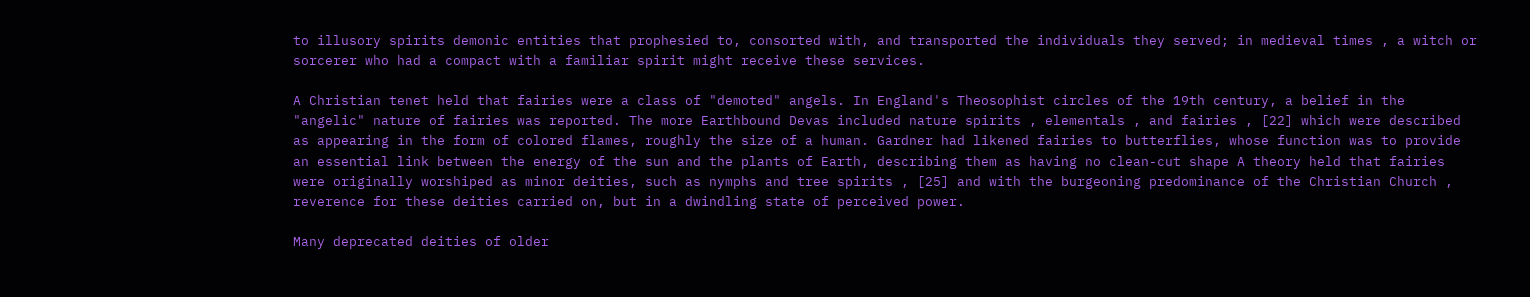to illusory spirits demonic entities that prophesied to, consorted with, and transported the individuals they served; in medieval times , a witch or sorcerer who had a compact with a familiar spirit might receive these services.

A Christian tenet held that fairies were a class of "demoted" angels. In England's Theosophist circles of the 19th century, a belief in the "angelic" nature of fairies was reported. The more Earthbound Devas included nature spirits , elementals , and fairies , [22] which were described as appearing in the form of colored flames, roughly the size of a human. Gardner had likened fairies to butterflies, whose function was to provide an essential link between the energy of the sun and the plants of Earth, describing them as having no clean-cut shape A theory held that fairies were originally worshiped as minor deities, such as nymphs and tree spirits , [25] and with the burgeoning predominance of the Christian Church , reverence for these deities carried on, but in a dwindling state of perceived power.

Many deprecated deities of older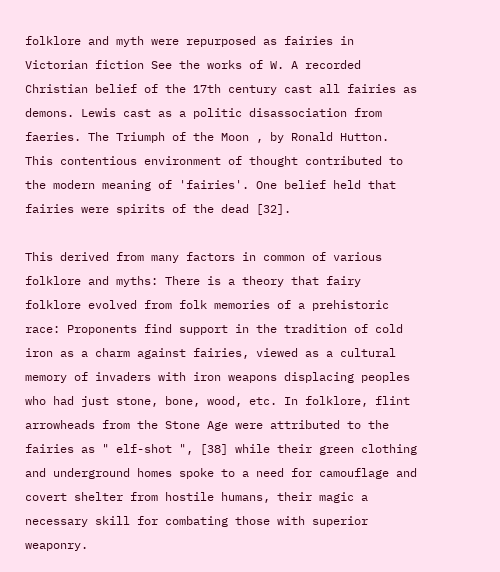folklore and myth were repurposed as fairies in Victorian fiction See the works of W. A recorded Christian belief of the 17th century cast all fairies as demons. Lewis cast as a politic disassociation from faeries. The Triumph of the Moon , by Ronald Hutton. This contentious environment of thought contributed to the modern meaning of 'fairies'. One belief held that fairies were spirits of the dead [32].

This derived from many factors in common of various folklore and myths: There is a theory that fairy folklore evolved from folk memories of a prehistoric race: Proponents find support in the tradition of cold iron as a charm against fairies, viewed as a cultural memory of invaders with iron weapons displacing peoples who had just stone, bone, wood, etc. In folklore, flint arrowheads from the Stone Age were attributed to the fairies as " elf-shot ", [38] while their green clothing and underground homes spoke to a need for camouflage and covert shelter from hostile humans, their magic a necessary skill for combating those with superior weaponry.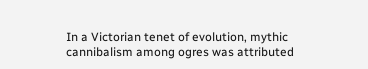In a Victorian tenet of evolution, mythic cannibalism among ogres was attributed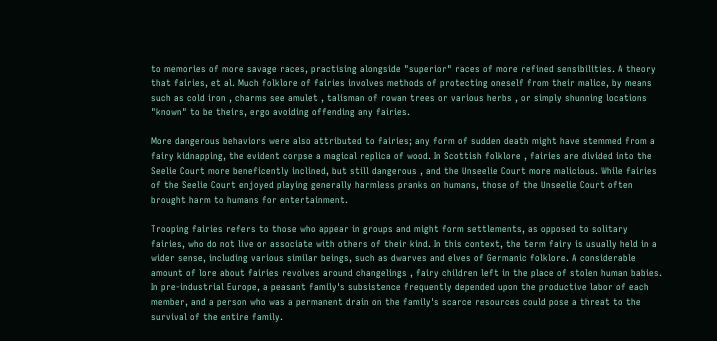to memories of more savage races, practising alongside "superior" races of more refined sensibilities. A theory that fairies, et al. Much folklore of fairies involves methods of protecting oneself from their malice, by means such as cold iron , charms see amulet , talisman of rowan trees or various herbs , or simply shunning locations "known" to be theirs, ergo avoiding offending any fairies.

More dangerous behaviors were also attributed to fairies; any form of sudden death might have stemmed from a fairy kidnapping, the evident corpse a magical replica of wood. In Scottish folklore , fairies are divided into the Seelie Court more beneficently inclined, but still dangerous , and the Unseelie Court more malicious. While fairies of the Seelie Court enjoyed playing generally harmless pranks on humans, those of the Unseelie Court often brought harm to humans for entertainment.

Trooping fairies refers to those who appear in groups and might form settlements, as opposed to solitary fairies, who do not live or associate with others of their kind. In this context, the term fairy is usually held in a wider sense, including various similar beings, such as dwarves and elves of Germanic folklore. A considerable amount of lore about fairies revolves around changelings , fairy children left in the place of stolen human babies. In pre-industrial Europe, a peasant family's subsistence frequently depended upon the productive labor of each member, and a person who was a permanent drain on the family's scarce resources could pose a threat to the survival of the entire family.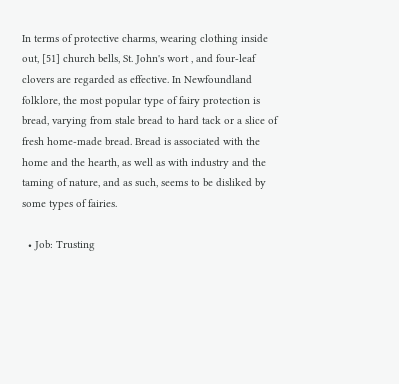In terms of protective charms, wearing clothing inside out, [51] church bells, St. John's wort , and four-leaf clovers are regarded as effective. In Newfoundland folklore, the most popular type of fairy protection is bread, varying from stale bread to hard tack or a slice of fresh home-made bread. Bread is associated with the home and the hearth, as well as with industry and the taming of nature, and as such, seems to be disliked by some types of fairies.

  • Job: Trusting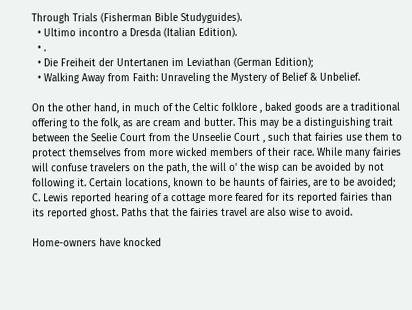Through Trials (Fisherman Bible Studyguides).
  • Ultimo incontro a Dresda (Italian Edition).
  • .
  • Die Freiheit der Untertanen im Leviathan (German Edition);
  • Walking Away from Faith: Unraveling the Mystery of Belief & Unbelief.

On the other hand, in much of the Celtic folklore , baked goods are a traditional offering to the folk, as are cream and butter. This may be a distinguishing trait between the Seelie Court from the Unseelie Court , such that fairies use them to protect themselves from more wicked members of their race. While many fairies will confuse travelers on the path, the will o' the wisp can be avoided by not following it. Certain locations, known to be haunts of fairies, are to be avoided; C. Lewis reported hearing of a cottage more feared for its reported fairies than its reported ghost. Paths that the fairies travel are also wise to avoid.

Home-owners have knocked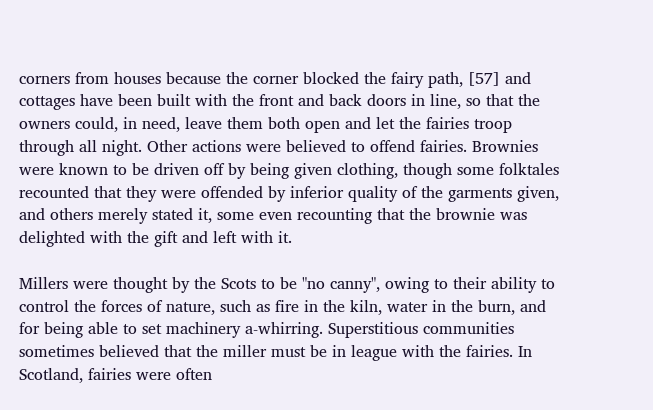corners from houses because the corner blocked the fairy path, [57] and cottages have been built with the front and back doors in line, so that the owners could, in need, leave them both open and let the fairies troop through all night. Other actions were believed to offend fairies. Brownies were known to be driven off by being given clothing, though some folktales recounted that they were offended by inferior quality of the garments given, and others merely stated it, some even recounting that the brownie was delighted with the gift and left with it.

Millers were thought by the Scots to be "no canny", owing to their ability to control the forces of nature, such as fire in the kiln, water in the burn, and for being able to set machinery a-whirring. Superstitious communities sometimes believed that the miller must be in league with the fairies. In Scotland, fairies were often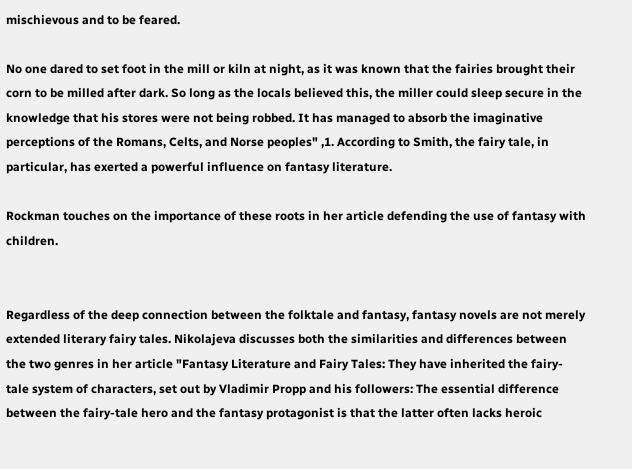mischievous and to be feared.

No one dared to set foot in the mill or kiln at night, as it was known that the fairies brought their corn to be milled after dark. So long as the locals believed this, the miller could sleep secure in the knowledge that his stores were not being robbed. It has managed to absorb the imaginative perceptions of the Romans, Celts, and Norse peoples" ,1. According to Smith, the fairy tale, in particular, has exerted a powerful influence on fantasy literature.

Rockman touches on the importance of these roots in her article defending the use of fantasy with children.


Regardless of the deep connection between the folktale and fantasy, fantasy novels are not merely extended literary fairy tales. Nikolajeva discusses both the similarities and differences between the two genres in her article "Fantasy Literature and Fairy Tales: They have inherited the fairy- tale system of characters, set out by Vladimir Propp and his followers: The essential difference between the fairy-tale hero and the fantasy protagonist is that the latter often lacks heroic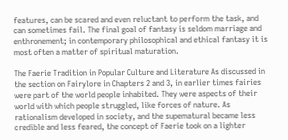features, can be scared and even reluctant to perform the task, and can sometimes fail. The final goal of fantasy is seldom marriage and enthronement; in contemporary philosophical and ethical fantasy it is most often a matter of spiritual maturation.

The Faerie Tradition in Popular Culture and Literature As discussed in the section on Fairylore in Chapters 2 and 3, in earlier times fairies were part of the world people inhabited. They were aspects of their world with which people struggled, like forces of nature. As rationalism developed in society, and the supematural became less credible and less feared, the concept of Faerie took on a lighter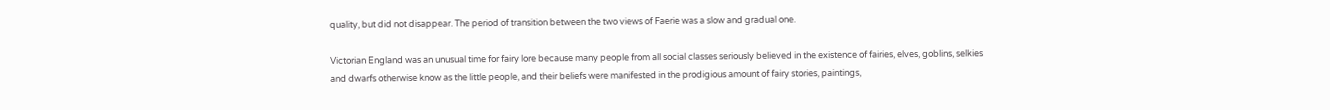quality, but did not disappear. The period of transition between the two views of Faerie was a slow and gradual one.

Victorian England was an unusual time for fairy lore because many people from all social classes seriously believed in the existence of fairies, elves, goblins, selkies and dwarfs otherwise know as the little people, and their beliefs were manifested in the prodigious amount of fairy stories, paintings,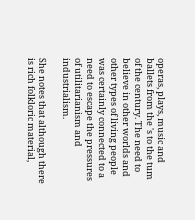operas, plays, music and ballets from the 's to the tum of the century. The need to believe in other worlds and other types of living people was certainly connected to a need to escape the pressures of utilitarianism and industrialism.

She notes that although there is rich folkloric material,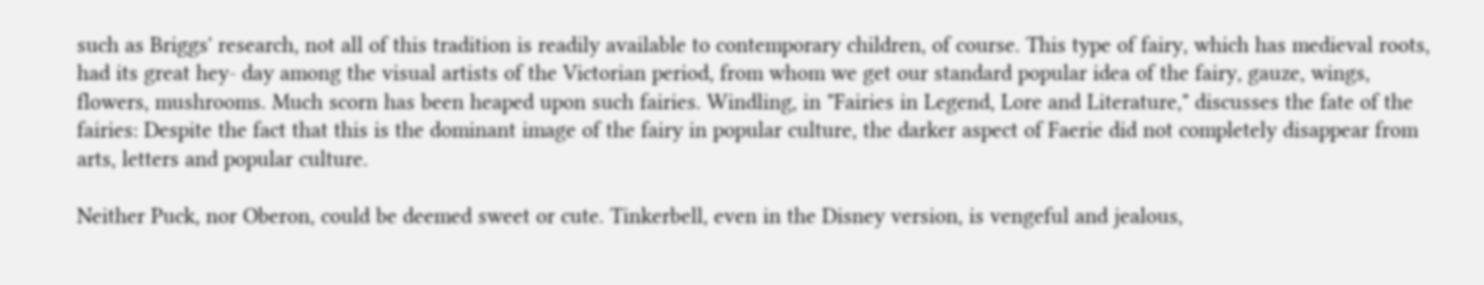such as Briggs' research, not all of this tradition is readily available to contemporary children, of course. This type of fairy, which has medieval roots, had its great hey- day among the visual artists of the Victorian period, from whom we get our standard popular idea of the fairy, gauze, wings, flowers, mushrooms. Much scorn has been heaped upon such fairies. Windling, in "Fairies in Legend, Lore and Literature," discusses the fate of the fairies: Despite the fact that this is the dominant image of the fairy in popular culture, the darker aspect of Faerie did not completely disappear from arts, letters and popular culture.

Neither Puck, nor Oberon, could be deemed sweet or cute. Tinkerbell, even in the Disney version, is vengeful and jealous,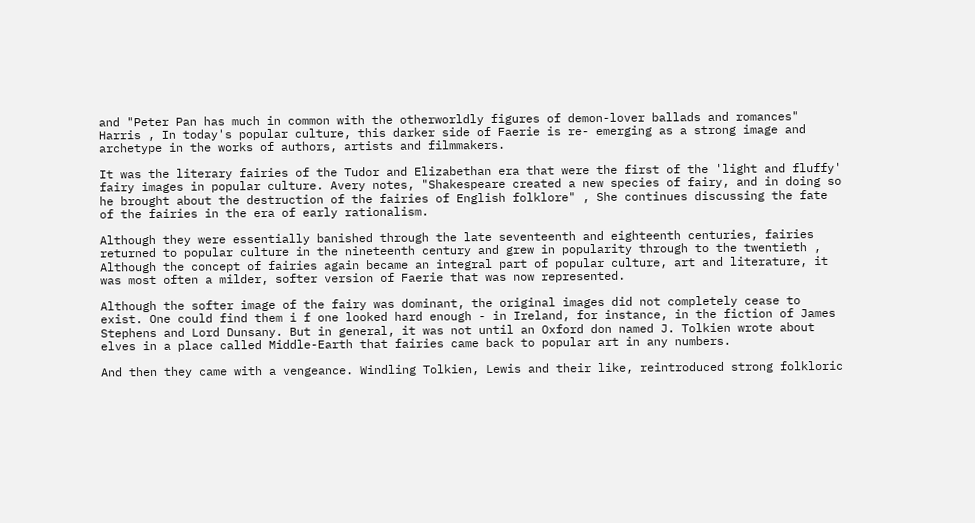and "Peter Pan has much in common with the otherworldly figures of demon-lover ballads and romances" Harris , In today's popular culture, this darker side of Faerie is re- emerging as a strong image and archetype in the works of authors, artists and filmmakers.

It was the literary fairies of the Tudor and Elizabethan era that were the first of the 'light and fluffy' fairy images in popular culture. Avery notes, "Shakespeare created a new species of fairy, and in doing so he brought about the destruction of the fairies of English folklore" , She continues discussing the fate of the fairies in the era of early rationalism.

Although they were essentially banished through the late seventeenth and eighteenth centuries, fairies returned to popular culture in the nineteenth century and grew in popularity through to the twentieth , Although the concept of fairies again became an integral part of popular culture, art and literature, it was most often a milder, softer version of Faerie that was now represented.

Although the softer image of the fairy was dominant, the original images did not completely cease to exist. One could find them i f one looked hard enough - in Ireland, for instance, in the fiction of James Stephens and Lord Dunsany. But in general, it was not until an Oxford don named J. Tolkien wrote about elves in a place called Middle-Earth that fairies came back to popular art in any numbers.

And then they came with a vengeance. Windling Tolkien, Lewis and their like, reintroduced strong folkloric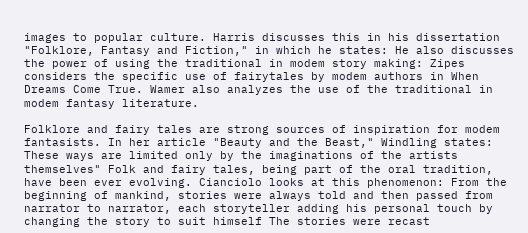images to popular culture. Harris discusses this in his dissertation "Folklore, Fantasy and Fiction," in which he states: He also discusses the power of using the traditional in modem story making: Zipes considers the specific use of fairytales by modem authors in When Dreams Come True. Wamer also analyzes the use of the traditional in modem fantasy literature.

Folklore and fairy tales are strong sources of inspiration for modem fantasists. In her article "Beauty and the Beast," Windling states: These ways are limited only by the imaginations of the artists themselves" Folk and fairy tales, being part of the oral tradition, have been ever evolving. Cianciolo looks at this phenomenon: From the beginning of mankind, stories were always told and then passed from narrator to narrator, each storyteller adding his personal touch by changing the story to suit himself The stories were recast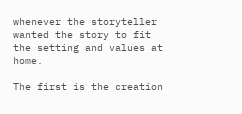whenever the storyteller wanted the story to fit the setting and values at home.

The first is the creation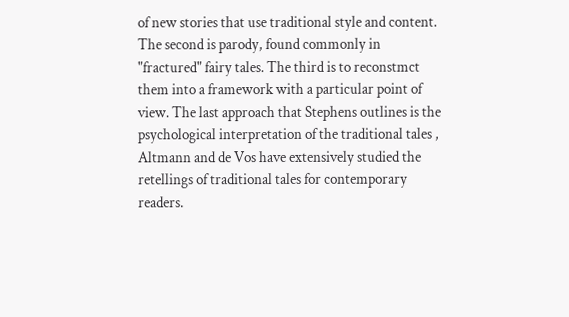of new stories that use traditional style and content. The second is parody, found commonly in "fractured" fairy tales. The third is to reconstmct them into a framework with a particular point of view. The last approach that Stephens outlines is the psychological interpretation of the traditional tales , Altmann and de Vos have extensively studied the retellings of traditional tales for contemporary readers.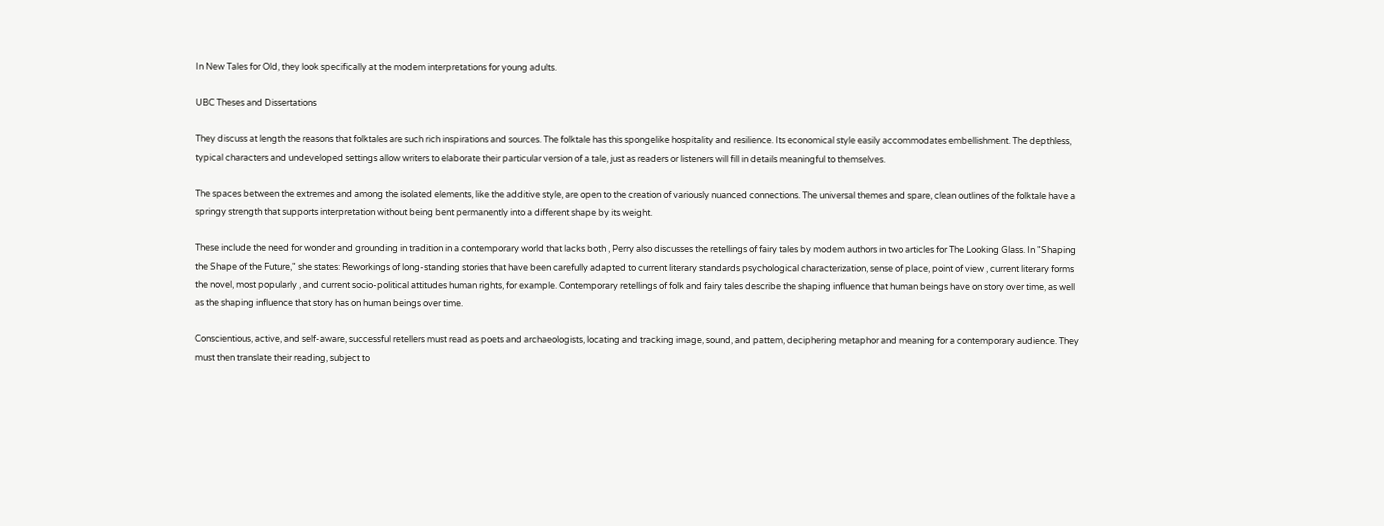In New Tales for Old, they look specifically at the modem interpretations for young adults.

UBC Theses and Dissertations

They discuss at length the reasons that folktales are such rich inspirations and sources. The folktale has this spongelike hospitality and resilience. Its economical style easily accommodates embellishment. The depthless, typical characters and undeveloped settings allow writers to elaborate their particular version of a tale, just as readers or listeners will fill in details meaningful to themselves.

The spaces between the extremes and among the isolated elements, like the additive style, are open to the creation of variously nuanced connections. The universal themes and spare, clean outlines of the folktale have a springy strength that supports interpretation without being bent permanently into a different shape by its weight.

These include the need for wonder and grounding in tradition in a contemporary world that lacks both , Perry also discusses the retellings of fairy tales by modem authors in two articles for The Looking Glass. In "Shaping the Shape of the Future," she states: Reworkings of long-standing stories that have been carefully adapted to current literary standards psychological characterization, sense of place, point of view , current literary forms the novel, most popularly , and current socio-political attitudes human rights, for example. Contemporary retellings of folk and fairy tales describe the shaping influence that human beings have on story over time, as well as the shaping influence that story has on human beings over time.

Conscientious, active, and self-aware, successful retellers must read as poets and archaeologists, locating and tracking image, sound, and pattem, deciphering metaphor and meaning for a contemporary audience. They must then translate their reading, subject to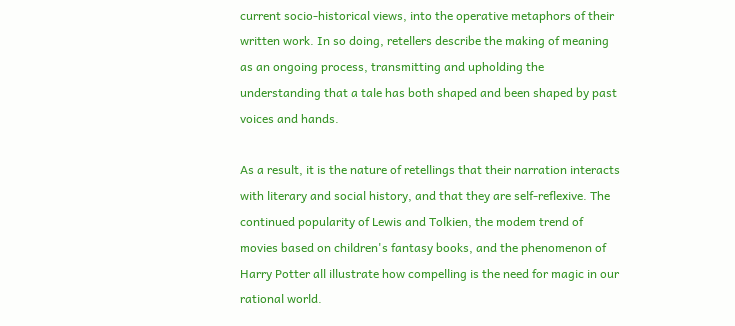current socio-historical views, into the operative metaphors of their written work. In so doing, retellers describe the making of meaning as an ongoing process, transmitting and upholding the understanding that a tale has both shaped and been shaped by past voices and hands.

As a result, it is the nature of retellings that their narration interacts with literary and social history, and that they are self-reflexive. The continued popularity of Lewis and Tolkien, the modem trend of movies based on children's fantasy books, and the phenomenon of Harry Potter all illustrate how compelling is the need for magic in our rational world.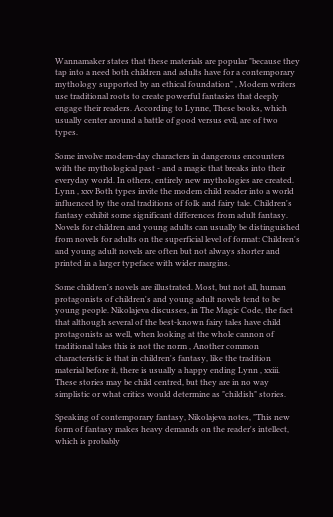Wannamaker states that these materials are popular "because they tap into a need both children and adults have for a contemporary mythology supported by an ethical foundation" , Modem writers use traditional roots to create powerful fantasies that deeply engage their readers. According to Lynne, These books, which usually center around a battle of good versus evil, are of two types.

Some involve modem-day characters in dangerous encounters with the mythological past - and a magic that breaks into their everyday world. In others, entirely new mythologies are created. Lynn , xxv Both types invite the modem child reader into a world influenced by the oral traditions of folk and fairy tale. Children's fantasy exhibit some significant differences from adult fantasy. Novels for children and young adults can usually be distinguished from novels for adults on the superficial level of format: Children's and young adult novels are often but not always shorter and printed in a larger typeface with wider margins.

Some children's novels are illustrated. Most, but not all, human protagonists of children's and young adult novels tend to be young people. Nikolajeva discusses, in The Magic Code, the fact that although several of the best-known fairy tales have child protagonists as well, when looking at the whole cannon of traditional tales this is not the norm , Another common characteristic is that in children's fantasy, like the tradition material before it, there is usually a happy ending Lynn , xxiii. These stories may be child centred, but they are in no way simplistic or what critics would determine as "childish" stories.

Speaking of contemporary fantasy, Nikolajeva notes, "This new form of fantasy makes heavy demands on the reader's intellect, which is probably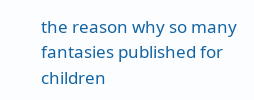the reason why so many fantasies published for children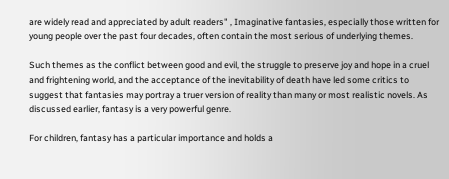are widely read and appreciated by adult readers" , Imaginative fantasies, especially those written for young people over the past four decades, often contain the most serious of underlying themes.

Such themes as the conflict between good and evil, the struggle to preserve joy and hope in a cruel and frightening world, and the acceptance of the inevitability of death have led some critics to suggest that fantasies may portray a truer version of reality than many or most realistic novels. As discussed earlier, fantasy is a very powerful genre.

For children, fantasy has a particular importance and holds a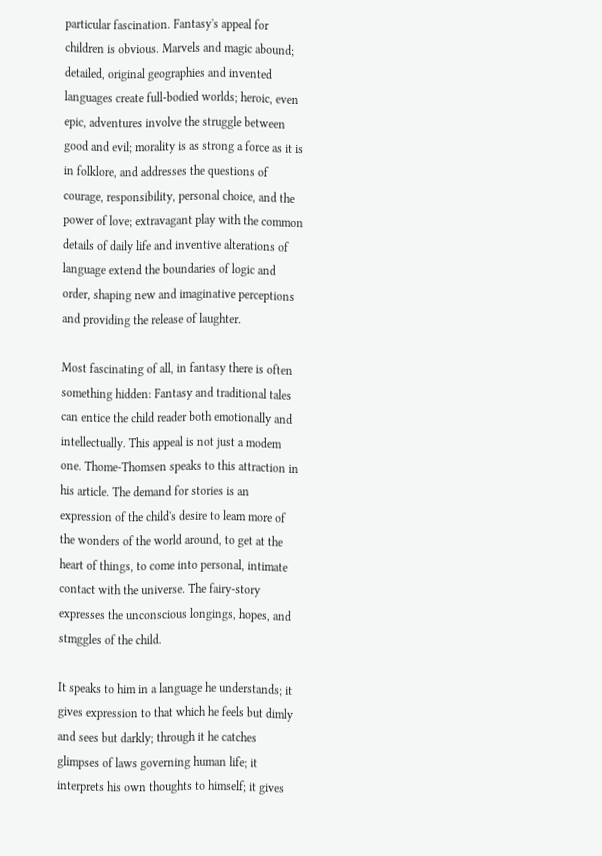particular fascination. Fantasy's appeal for children is obvious. Marvels and magic abound; detailed, original geographies and invented languages create full-bodied worlds; heroic, even epic, adventures involve the struggle between good and evil; morality is as strong a force as it is in folklore, and addresses the questions of courage, responsibility, personal choice, and the power of love; extravagant play with the common details of daily life and inventive alterations of language extend the boundaries of logic and order, shaping new and imaginative perceptions and providing the release of laughter.

Most fascinating of all, in fantasy there is often something hidden: Fantasy and traditional tales can entice the child reader both emotionally and intellectually. This appeal is not just a modem one. Thome-Thomsen speaks to this attraction in his article. The demand for stories is an expression of the child's desire to leam more of the wonders of the world around, to get at the heart of things, to come into personal, intimate contact with the universe. The fairy-story expresses the unconscious longings, hopes, and stmggles of the child.

It speaks to him in a language he understands; it gives expression to that which he feels but dimly and sees but darkly; through it he catches glimpses of laws governing human life; it interprets his own thoughts to himself; it gives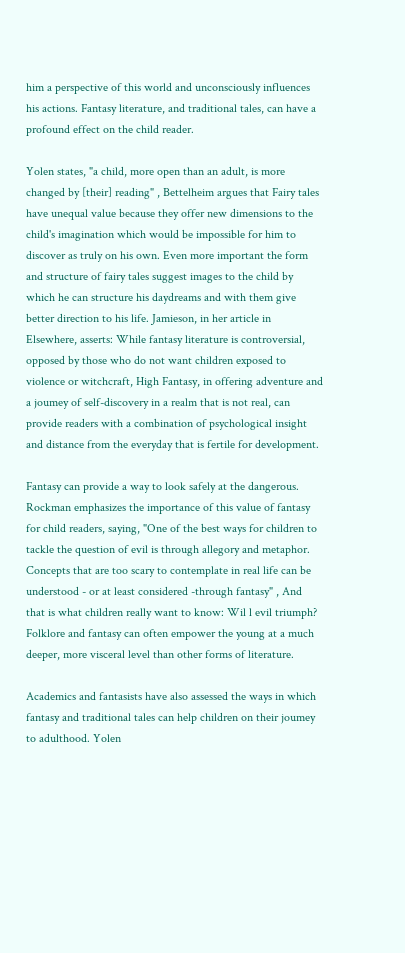him a perspective of this world and unconsciously influences his actions. Fantasy literature, and traditional tales, can have a profound effect on the child reader.

Yolen states, "a child, more open than an adult, is more changed by [their] reading" , Bettelheim argues that Fairy tales have unequal value because they offer new dimensions to the child's imagination which would be impossible for him to discover as truly on his own. Even more important the form and structure of fairy tales suggest images to the child by which he can structure his daydreams and with them give better direction to his life. Jamieson, in her article in Elsewhere, asserts: While fantasy literature is controversial, opposed by those who do not want children exposed to violence or witchcraft, High Fantasy, in offering adventure and a joumey of self-discovery in a realm that is not real, can provide readers with a combination of psychological insight and distance from the everyday that is fertile for development.

Fantasy can provide a way to look safely at the dangerous. Rockman emphasizes the importance of this value of fantasy for child readers, saying, "One of the best ways for children to tackle the question of evil is through allegory and metaphor. Concepts that are too scary to contemplate in real life can be understood - or at least considered -through fantasy" , And that is what children really want to know: Wil l evil triumph? Folklore and fantasy can often empower the young at a much deeper, more visceral level than other forms of literature.

Academics and fantasists have also assessed the ways in which fantasy and traditional tales can help children on their joumey to adulthood. Yolen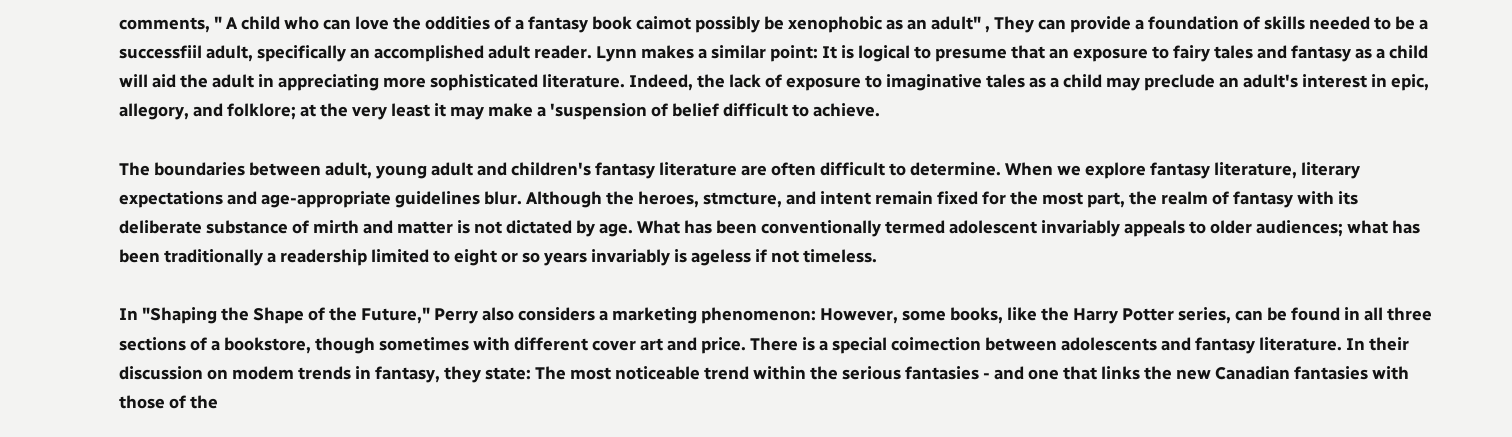comments, " A child who can love the oddities of a fantasy book caimot possibly be xenophobic as an adult" , They can provide a foundation of skills needed to be a successfiil adult, specifically an accomplished adult reader. Lynn makes a similar point: It is logical to presume that an exposure to fairy tales and fantasy as a child will aid the adult in appreciating more sophisticated literature. Indeed, the lack of exposure to imaginative tales as a child may preclude an adult's interest in epic, allegory, and folklore; at the very least it may make a 'suspension of belief difficult to achieve.

The boundaries between adult, young adult and children's fantasy literature are often difficult to determine. When we explore fantasy literature, literary expectations and age-appropriate guidelines blur. Although the heroes, stmcture, and intent remain fixed for the most part, the realm of fantasy with its deliberate substance of mirth and matter is not dictated by age. What has been conventionally termed adolescent invariably appeals to older audiences; what has been traditionally a readership limited to eight or so years invariably is ageless if not timeless.

In "Shaping the Shape of the Future," Perry also considers a marketing phenomenon: However, some books, like the Harry Potter series, can be found in all three sections of a bookstore, though sometimes with different cover art and price. There is a special coimection between adolescents and fantasy literature. In their discussion on modem trends in fantasy, they state: The most noticeable trend within the serious fantasies - and one that links the new Canadian fantasies with those of the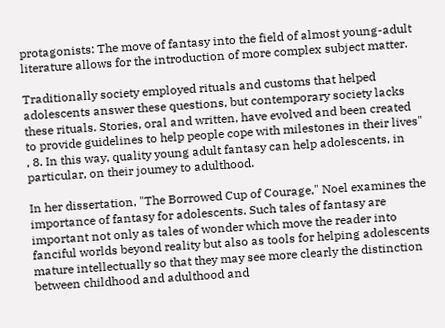protagonists: The move of fantasy into the field of almost young-adult literature allows for the introduction of more complex subject matter.

Traditionally society employed rituals and customs that helped adolescents answer these questions, but contemporary society lacks these rituals. Stories, oral and written, have evolved and been created to provide guidelines to help people cope with milestones in their lives" , 8. In this way, quality young adult fantasy can help adolescents, in particular, on their joumey to adulthood.

In her dissertation, "The Borrowed Cup of Courage," Noel examines the importance of fantasy for adolescents. Such tales of fantasy are important not only as tales of wonder which move the reader into fanciful worlds beyond reality but also as tools for helping adolescents mature intellectually so that they may see more clearly the distinction between childhood and adulthood and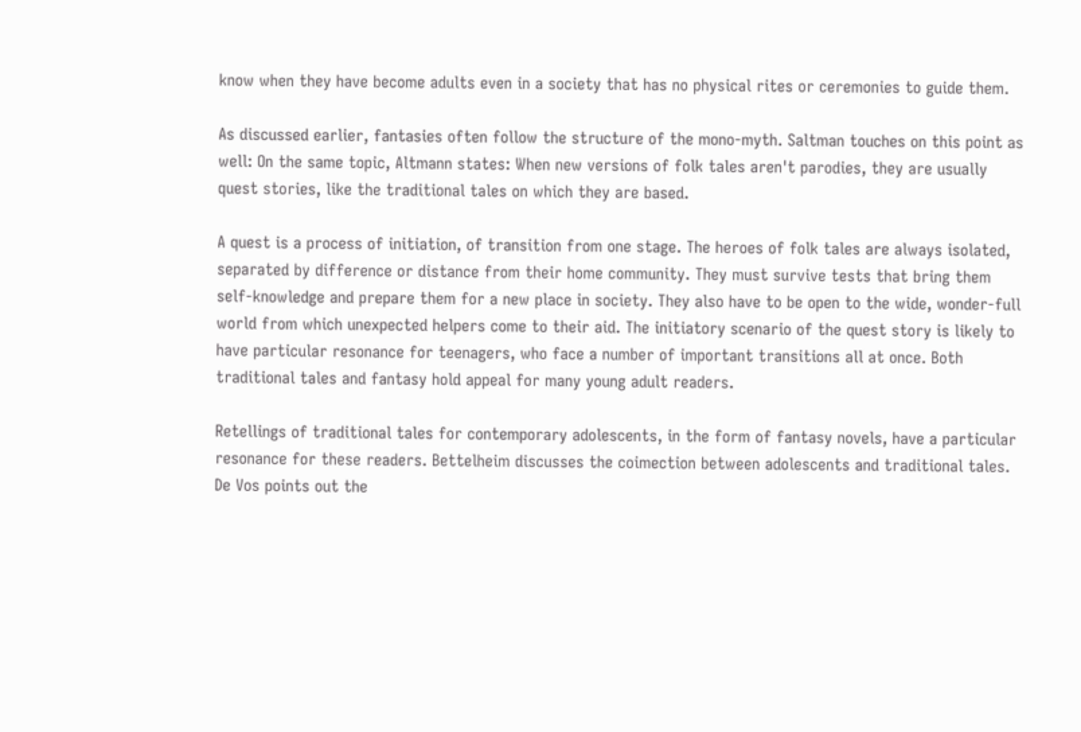know when they have become adults even in a society that has no physical rites or ceremonies to guide them.

As discussed earlier, fantasies often follow the structure of the mono-myth. Saltman touches on this point as well: On the same topic, Altmann states: When new versions of folk tales aren't parodies, they are usually quest stories, like the traditional tales on which they are based.

A quest is a process of initiation, of transition from one stage. The heroes of folk tales are always isolated, separated by difference or distance from their home community. They must survive tests that bring them self-knowledge and prepare them for a new place in society. They also have to be open to the wide, wonder-full world from which unexpected helpers come to their aid. The initiatory scenario of the quest story is likely to have particular resonance for teenagers, who face a number of important transitions all at once. Both traditional tales and fantasy hold appeal for many young adult readers.

Retellings of traditional tales for contemporary adolescents, in the form of fantasy novels, have a particular resonance for these readers. Bettelheim discusses the coimection between adolescents and traditional tales. De Vos points out the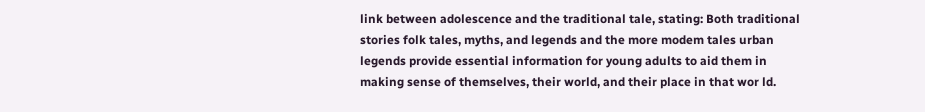link between adolescence and the traditional tale, stating: Both traditional stories folk tales, myths, and legends and the more modem tales urban legends provide essential information for young adults to aid them in making sense of themselves, their world, and their place in that wor ld.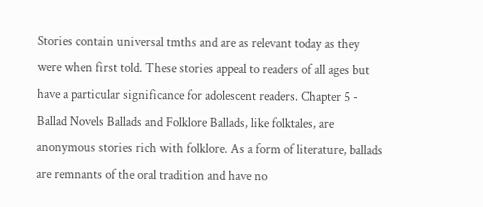Stories contain universal tmths and are as relevant today as they were when first told. These stories appeal to readers of all ages but have a particular significance for adolescent readers. Chapter 5 - Ballad Novels Ballads and Folklore Ballads, like folktales, are anonymous stories rich with folklore. As a form of literature, ballads are remnants of the oral tradition and have no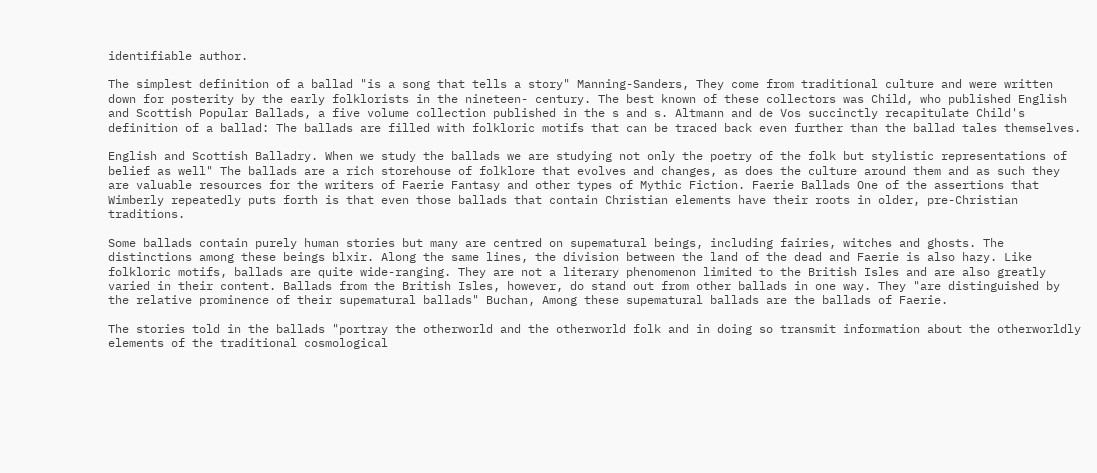identifiable author.

The simplest definition of a ballad "is a song that tells a story" Manning-Sanders, They come from traditional culture and were written down for posterity by the early folklorists in the nineteen- century. The best known of these collectors was Child, who published English and Scottish Popular Ballads, a five volume collection published in the s and s. Altmann and de Vos succinctly recapitulate Child's definition of a ballad: The ballads are filled with folkloric motifs that can be traced back even further than the ballad tales themselves.

English and Scottish Balladry. When we study the ballads we are studying not only the poetry of the folk but stylistic representations of belief as well" The ballads are a rich storehouse of folklore that evolves and changes, as does the culture around them and as such they are valuable resources for the writers of Faerie Fantasy and other types of Mythic Fiction. Faerie Ballads One of the assertions that Wimberly repeatedly puts forth is that even those ballads that contain Christian elements have their roots in older, pre-Christian traditions.

Some ballads contain purely human stories but many are centred on supematural beings, including fairies, witches and ghosts. The distinctions among these beings blxir. Along the same lines, the division between the land of the dead and Faerie is also hazy. Like folkloric motifs, ballads are quite wide-ranging. They are not a literary phenomenon limited to the British Isles and are also greatly varied in their content. Ballads from the British Isles, however, do stand out from other ballads in one way. They "are distinguished by the relative prominence of their supematural ballads" Buchan, Among these supematural ballads are the ballads of Faerie.

The stories told in the ballads "portray the otherworld and the otherworld folk and in doing so transmit information about the otherworldly elements of the traditional cosmological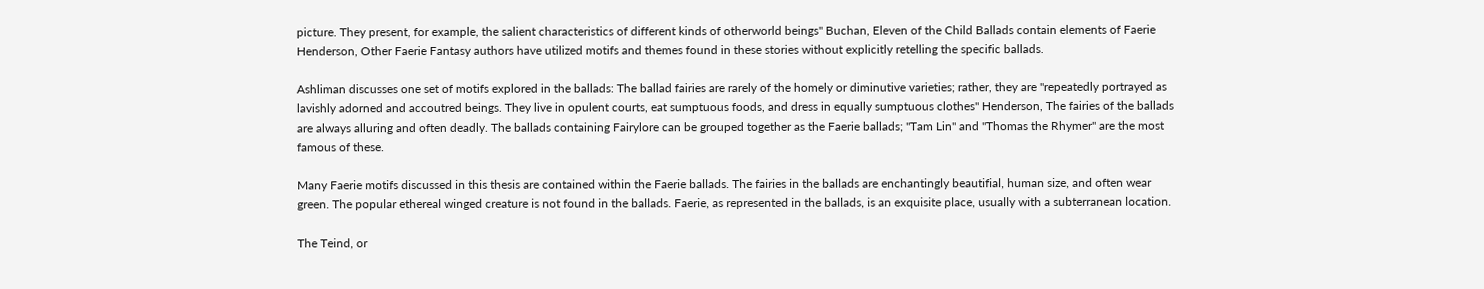picture. They present, for example, the salient characteristics of different kinds of otherworld beings" Buchan, Eleven of the Child Ballads contain elements of Faerie Henderson, Other Faerie Fantasy authors have utilized motifs and themes found in these stories without explicitly retelling the specific ballads.

Ashliman discusses one set of motifs explored in the ballads: The ballad fairies are rarely of the homely or diminutive varieties; rather, they are "repeatedly portrayed as lavishly adorned and accoutred beings. They live in opulent courts, eat sumptuous foods, and dress in equally sumptuous clothes" Henderson, The fairies of the ballads are always alluring and often deadly. The ballads containing Fairylore can be grouped together as the Faerie ballads; "Tam Lin" and "Thomas the Rhymer" are the most famous of these.

Many Faerie motifs discussed in this thesis are contained within the Faerie ballads. The fairies in the ballads are enchantingly beautifial, human size, and often wear green. The popular ethereal winged creature is not found in the ballads. Faerie, as represented in the ballads, is an exquisite place, usually with a subterranean location.

The Teind, or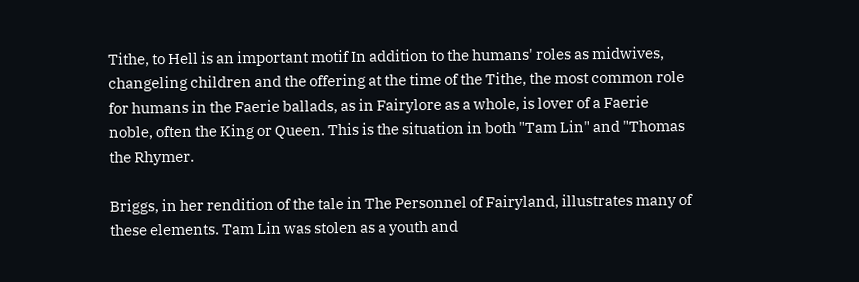Tithe, to Hell is an important motif In addition to the humans' roles as midwives, changeling children and the offering at the time of the Tithe, the most common role for humans in the Faerie ballads, as in Fairylore as a whole, is lover of a Faerie noble, often the King or Queen. This is the situation in both "Tam Lin" and "Thomas the Rhymer.

Briggs, in her rendition of the tale in The Personnel of Fairyland, illustrates many of these elements. Tam Lin was stolen as a youth and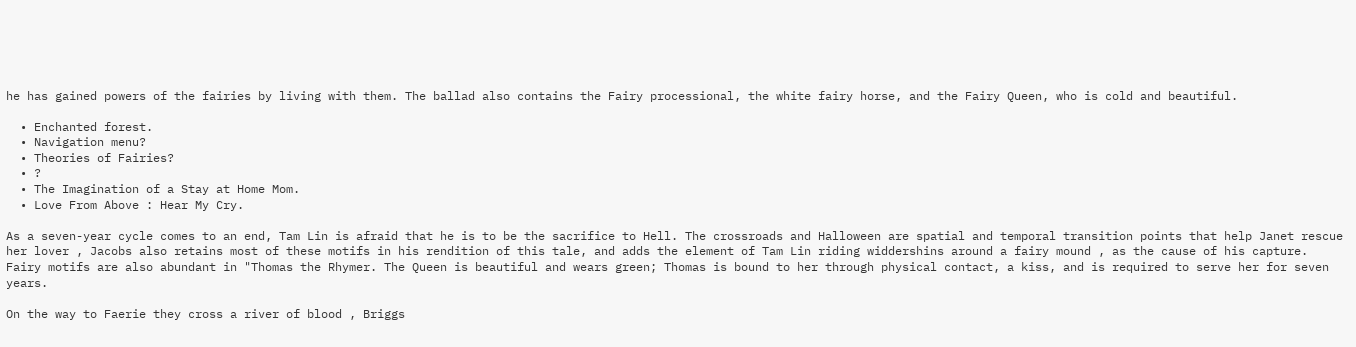he has gained powers of the fairies by living with them. The ballad also contains the Fairy processional, the white fairy horse, and the Fairy Queen, who is cold and beautiful.

  • Enchanted forest.
  • Navigation menu?
  • Theories of Fairies?
  • ?
  • The Imagination of a Stay at Home Mom.
  • Love From Above : Hear My Cry.

As a seven-year cycle comes to an end, Tam Lin is afraid that he is to be the sacrifice to Hell. The crossroads and Halloween are spatial and temporal transition points that help Janet rescue her lover , Jacobs also retains most of these motifs in his rendition of this tale, and adds the element of Tam Lin riding widdershins around a fairy mound , as the cause of his capture. Fairy motifs are also abundant in "Thomas the Rhymer. The Queen is beautiful and wears green; Thomas is bound to her through physical contact, a kiss, and is required to serve her for seven years.

On the way to Faerie they cross a river of blood , Briggs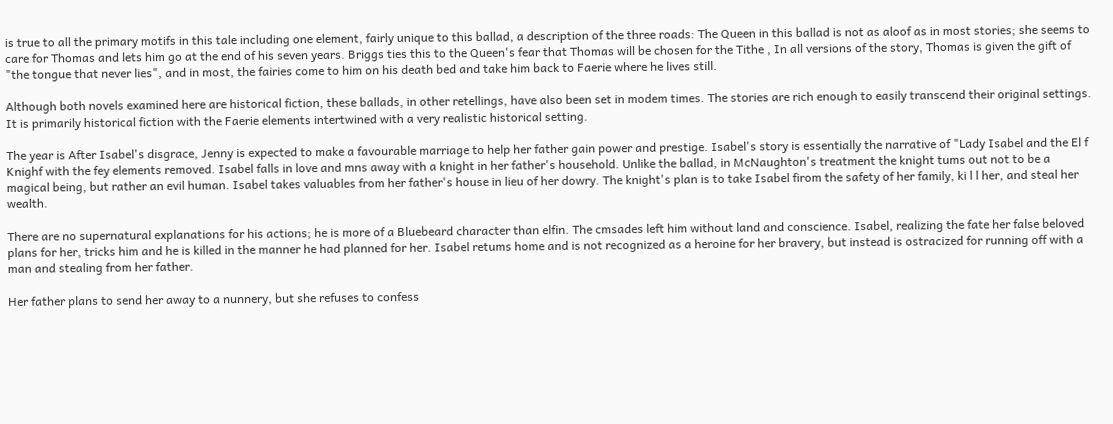is true to all the primary motifs in this tale including one element, fairly unique to this ballad, a description of the three roads: The Queen in this ballad is not as aloof as in most stories; she seems to care for Thomas and lets him go at the end of his seven years. Briggs ties this to the Queen's fear that Thomas will be chosen for the Tithe , In all versions of the story, Thomas is given the gift of "the tongue that never lies", and in most, the fairies come to him on his death bed and take him back to Faerie where he lives still.

Although both novels examined here are historical fiction, these ballads, in other retellings, have also been set in modem times. The stories are rich enough to easily transcend their original settings. It is primarily historical fiction with the Faerie elements intertwined with a very realistic historical setting.

The year is After Isabel's disgrace, Jenny is expected to make a favourable marriage to help her father gain power and prestige. Isabel's story is essentially the narrative of "Lady Isabel and the El f Knighf with the fey elements removed. Isabel falls in love and mns away with a knight in her father's household. Unlike the ballad, in McNaughton's treatment the knight tums out not to be a magical being, but rather an evil human. Isabel takes valuables from her father's house in lieu of her dowry. The knight's plan is to take Isabel firom the safety of her family, ki l l her, and steal her wealth.

There are no supernatural explanations for his actions; he is more of a Bluebeard character than elfin. The cmsades left him without land and conscience. Isabel, realizing the fate her false beloved plans for her, tricks him and he is killed in the manner he had planned for her. Isabel retums home and is not recognized as a heroine for her bravery, but instead is ostracized for running off with a man and stealing from her father.

Her father plans to send her away to a nunnery, but she refuses to confess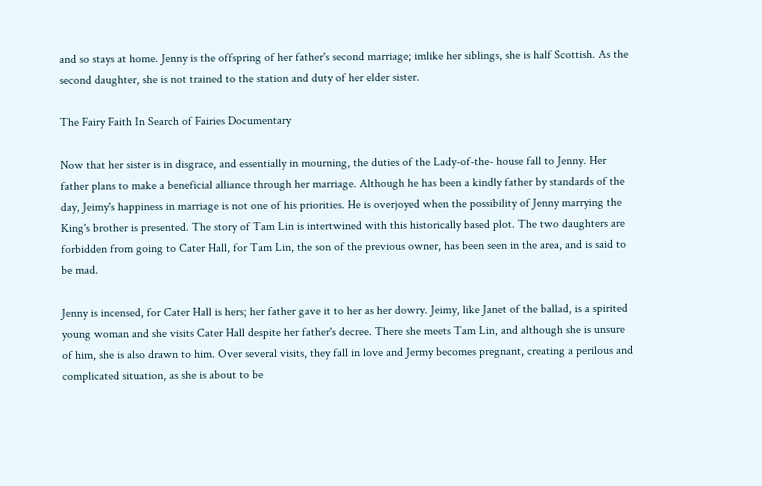and so stays at home. Jenny is the offspring of her father's second marriage; imlike her siblings, she is half Scottish. As the second daughter, she is not trained to the station and duty of her elder sister.

The Fairy Faith In Search of Fairies Documentary

Now that her sister is in disgrace, and essentially in mourning, the duties of the Lady-of-the- house fall to Jenny. Her father plans to make a beneficial alliance through her marriage. Although he has been a kindly father by standards of the day, Jeimy's happiness in marriage is not one of his priorities. He is overjoyed when the possibility of Jenny marrying the King's brother is presented. The story of Tam Lin is intertwined with this historically based plot. The two daughters are forbidden from going to Cater Hall, for Tam Lin, the son of the previous owner, has been seen in the area, and is said to be mad.

Jenny is incensed, for Cater Hall is hers; her father gave it to her as her dowry. Jeimy, like Janet of the ballad, is a spirited young woman and she visits Cater Hall despite her father's decree. There she meets Tam Lin, and although she is unsure of him, she is also drawn to him. Over several visits, they fall in love and Jermy becomes pregnant, creating a perilous and complicated situation, as she is about to be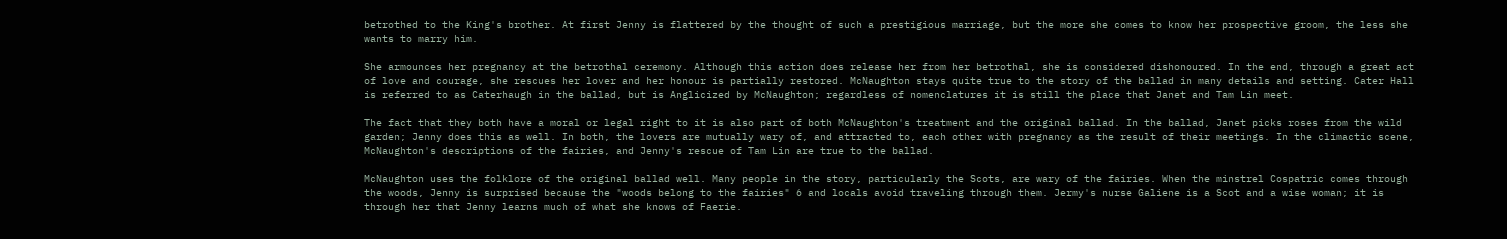betrothed to the King's brother. At first Jenny is flattered by the thought of such a prestigious marriage, but the more she comes to know her prospective groom, the less she wants to marry him.

She armounces her pregnancy at the betrothal ceremony. Although this action does release her from her betrothal, she is considered dishonoured. In the end, through a great act of love and courage, she rescues her lover and her honour is partially restored. McNaughton stays quite true to the story of the ballad in many details and setting. Cater Hall is referred to as Caterhaugh in the ballad, but is Anglicized by McNaughton; regardless of nomenclatures it is still the place that Janet and Tam Lin meet.

The fact that they both have a moral or legal right to it is also part of both McNaughton's treatment and the original ballad. In the ballad, Janet picks roses from the wild garden; Jenny does this as well. In both, the lovers are mutually wary of, and attracted to, each other with pregnancy as the result of their meetings. In the climactic scene, McNaughton's descriptions of the fairies, and Jenny's rescue of Tam Lin are true to the ballad.

McNaughton uses the folklore of the original ballad well. Many people in the story, particularly the Scots, are wary of the fairies. When the minstrel Cospatric comes through the woods, Jenny is surprised because the "woods belong to the fairies" 6 and locals avoid traveling through them. Jermy's nurse Galiene is a Scot and a wise woman; it is through her that Jenny learns much of what she knows of Faerie.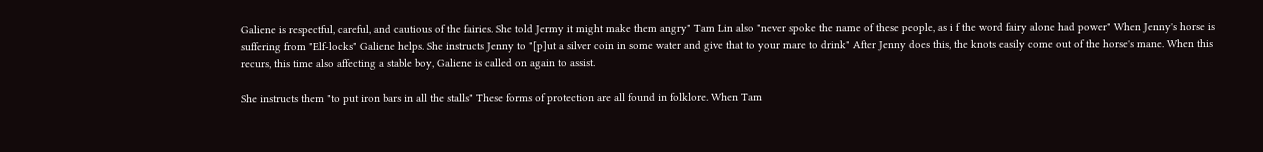Galiene is respectful, careful, and cautious of the fairies. She told Jermy it might make them angry" Tam Lin also "never spoke the name of these people, as i f the word fairy alone had power" When Jenny's horse is suffering from "Elf-locks" Galiene helps. She instructs Jenny to "[p]ut a silver coin in some water and give that to your mare to drink" After Jenny does this, the knots easily come out of the horse's mane. When this recurs, this time also affecting a stable boy, Galiene is called on again to assist.

She instructs them "to put iron bars in all the stalls" These forms of protection are all found in folklore. When Tam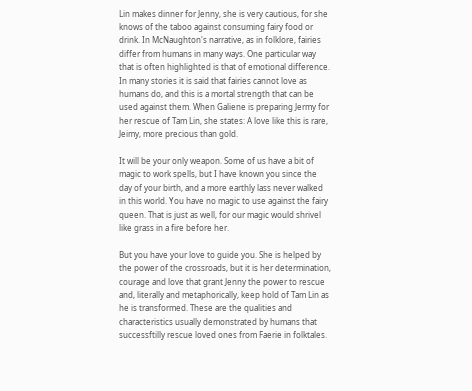Lin makes dinner for Jenny, she is very cautious, for she knows of the taboo against consuming fairy food or drink. In McNaughton's narrative, as in folklore, fairies differ from humans in many ways. One particular way that is often highlighted is that of emotional difference. In many stories it is said that fairies cannot love as humans do, and this is a mortal strength that can be used against them. When Galiene is preparing Jermy for her rescue of Tam Lin, she states: A love like this is rare, Jeimy, more precious than gold.

It will be your only weapon. Some of us have a bit of magic to work spells, but I have known you since the day of your birth, and a more earthly lass never walked in this world. You have no magic to use against the fairy queen. That is just as well, for our magic would shrivel like grass in a fire before her.

But you have your love to guide you. She is helped by the power of the crossroads, but it is her determination, courage and love that grant Jenny the power to rescue and, literally and metaphorically, keep hold of Tam Lin as he is transformed. These are the qualities and characteristics usually demonstrated by humans that successftilly rescue loved ones from Faerie in folktales.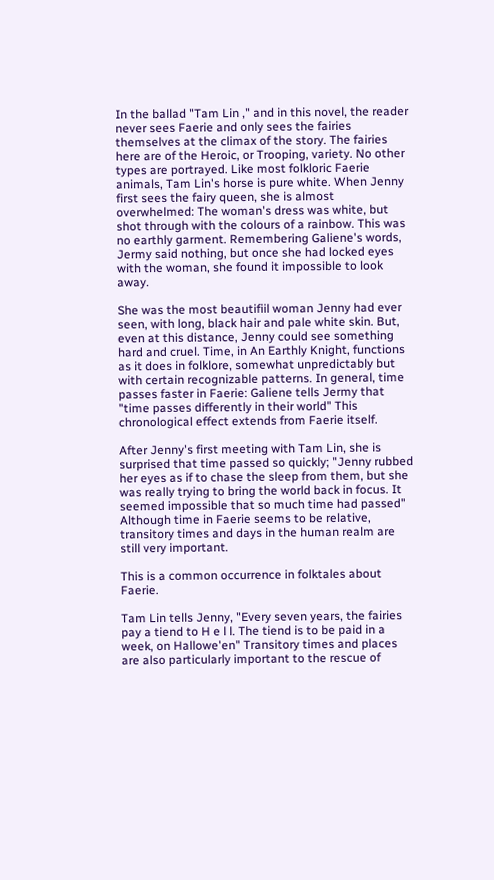In the ballad "Tam Lin ," and in this novel, the reader never sees Faerie and only sees the fairies themselves at the climax of the story. The fairies here are of the Heroic, or Trooping, variety. No other types are portrayed. Like most folkloric Faerie animals, Tam Lin's horse is pure white. When Jenny first sees the fairy queen, she is almost overwhelmed: The woman's dress was white, but shot through with the colours of a rainbow. This was no earthly garment. Remembering Galiene's words, Jermy said nothing, but once she had locked eyes with the woman, she found it impossible to look away.

She was the most beautifiil woman Jenny had ever seen, with long, black hair and pale white skin. But, even at this distance, Jenny could see something hard and cruel. Time, in An Earthly Knight, functions as it does in folklore, somewhat unpredictably but with certain recognizable patterns. In general, time passes faster in Faerie: Galiene tells Jermy that "time passes differently in their world" This chronological effect extends from Faerie itself.

After Jenny's first meeting with Tam Lin, she is surprised that time passed so quickly; "Jenny rubbed her eyes as if to chase the sleep from them, but she was really trying to bring the world back in focus. It seemed impossible that so much time had passed" Although time in Faerie seems to be relative, transitory times and days in the human realm are still very important.

This is a common occurrence in folktales about Faerie.

Tam Lin tells Jenny, "Every seven years, the fairies pay a tiend to H e l l. The tiend is to be paid in a week, on Hallowe'en" Transitory times and places are also particularly important to the rescue of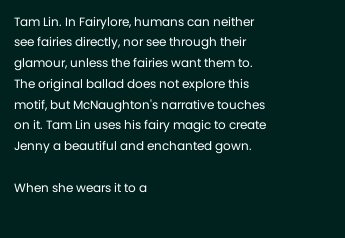Tam Lin. In Fairylore, humans can neither see fairies directly, nor see through their glamour, unless the fairies want them to. The original ballad does not explore this motif, but McNaughton's narrative touches on it. Tam Lin uses his fairy magic to create Jenny a beautiful and enchanted gown.

When she wears it to a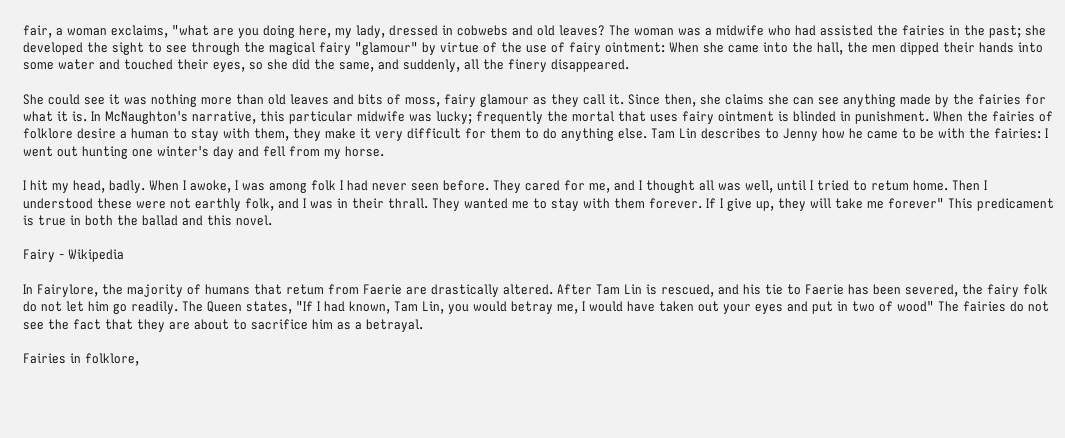fair, a woman exclaims, "what are you doing here, my lady, dressed in cobwebs and old leaves? The woman was a midwife who had assisted the fairies in the past; she developed the sight to see through the magical fairy "glamour" by virtue of the use of fairy ointment: When she came into the hall, the men dipped their hands into some water and touched their eyes, so she did the same, and suddenly, all the finery disappeared.

She could see it was nothing more than old leaves and bits of moss, fairy glamour as they call it. Since then, she claims she can see anything made by the fairies for what it is. In McNaughton's narrative, this particular midwife was lucky; frequently the mortal that uses fairy ointment is blinded in punishment. When the fairies of folklore desire a human to stay with them, they make it very difficult for them to do anything else. Tam Lin describes to Jenny how he came to be with the fairies: I went out hunting one winter's day and fell from my horse.

I hit my head, badly. When I awoke, I was among folk I had never seen before. They cared for me, and I thought all was well, until I tried to retum home. Then I understood these were not earthly folk, and I was in their thrall. They wanted me to stay with them forever. If I give up, they will take me forever" This predicament is true in both the ballad and this novel.

Fairy - Wikipedia

In Fairylore, the majority of humans that retum from Faerie are drastically altered. After Tam Lin is rescued, and his tie to Faerie has been severed, the fairy folk do not let him go readily. The Queen states, "If I had known, Tam Lin, you would betray me, I would have taken out your eyes and put in two of wood" The fairies do not see the fact that they are about to sacrifice him as a betrayal.

Fairies in folklore,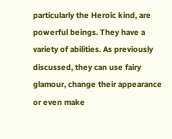particularly the Heroic kind, are powerful beings. They have a variety of abilities. As previously discussed, they can use fairy glamour, change their appearance or even make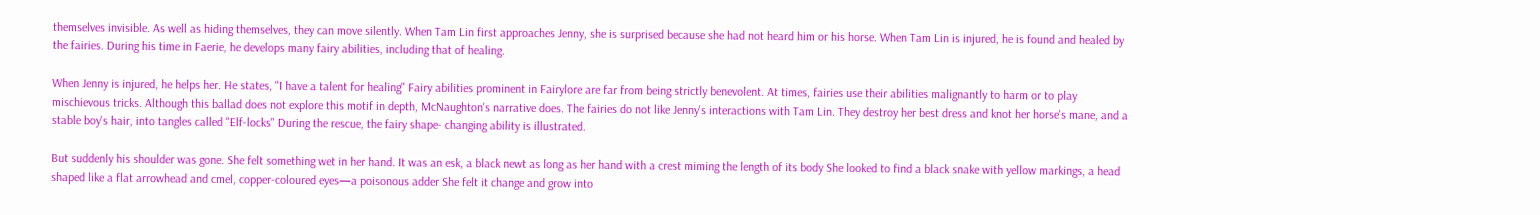themselves invisible. As well as hiding themselves, they can move silently. When Tam Lin first approaches Jenny, she is surprised because she had not heard him or his horse. When Tam Lin is injured, he is found and healed by the fairies. During his time in Faerie, he develops many fairy abilities, including that of healing.

When Jenny is injured, he helps her. He states, "I have a talent for healing" Fairy abilities prominent in Fairylore are far from being strictly benevolent. At times, fairies use their abilities malignantly to harm or to play mischievous tricks. Although this ballad does not explore this motif in depth, McNaughton's narrative does. The fairies do not like Jenny's interactions with Tam Lin. They destroy her best dress and knot her horse's mane, and a stable boy's hair, into tangles called "Elf-locks" During the rescue, the fairy shape- changing ability is illustrated.

But suddenly his shoulder was gone. She felt something wet in her hand. It was an esk, a black newt as long as her hand with a crest miming the length of its body She looked to find a black snake with yellow markings, a head shaped like a flat arrowhead and cmel, copper-coloured eyes—a poisonous adder She felt it change and grow into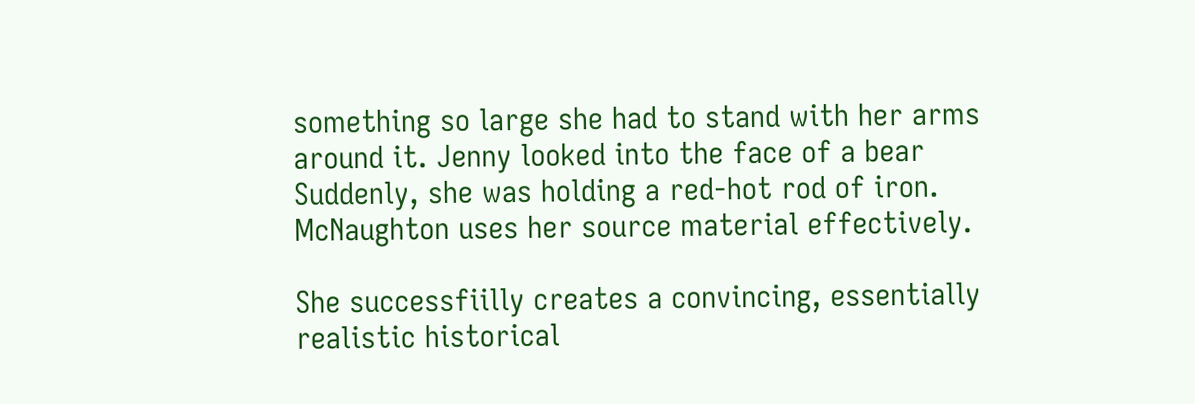something so large she had to stand with her arms around it. Jenny looked into the face of a bear Suddenly, she was holding a red-hot rod of iron. McNaughton uses her source material effectively.

She successfiilly creates a convincing, essentially realistic historical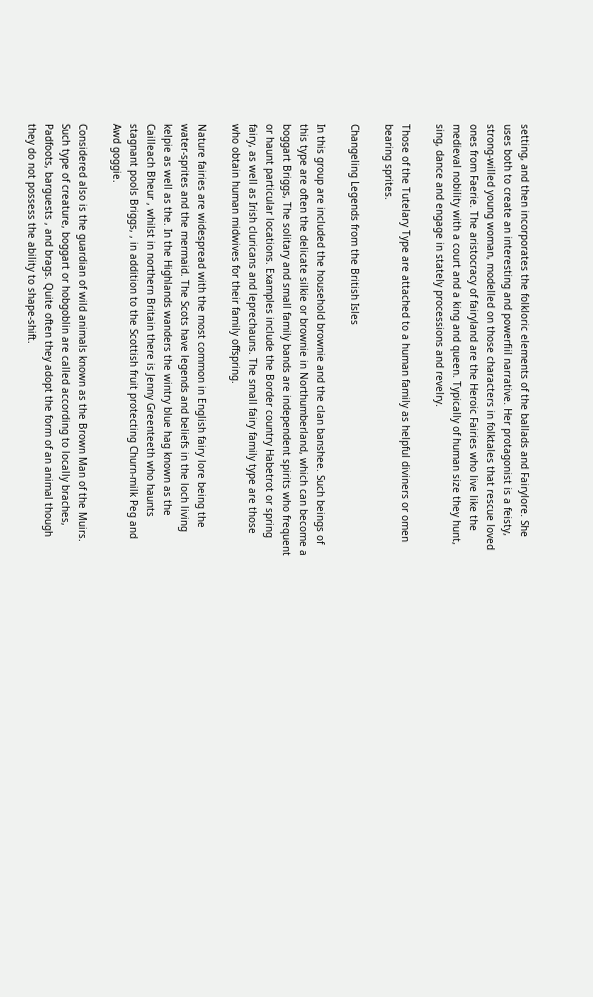setting, and then incorporates the folkloric elements of the ballads and Fairylore. She uses both to create an interesting and powerfiil narrative. Her protagonist is a feisty, strong-willed young woman, modelled on those characters in folktales that rescue loved ones from Faerie. The aristocracy of fairyland are the Heroic Fairies who live like the medieval nobility with a court and a king and queen. Typically of human size they hunt, sing, dance and engage in stately processions and revelry.

Those of the Tutelary Type are attached to a human family as helpful diviners or omen bearing sprites.

Changeling Legends from the British Isles

In this group are included the household brownie and the clan banshee. Such beings of this type are often the delicate silkie or brownie in Northumberland, which can become a boggart Briggs, The solitary and small family bands are independent spirits who frequent or haunt particular locations. Examples include the Border country Habetrot or spring fairy, as well as Irish cluricans and leprechauns. The small fairy family type are those who obtain human midwives for their family offspring.

Nature fairies are widespread with the most common in English fairy lore being the water-sprites and the mermaid. The Scots have legends and beliefs in the loch living kelpie as well as the. In the Highlands wanders the wintry blue hag known as the Cailleach Bheur , whilst in northern Britain there is Jenny Greenteeth who haunts stagnant pools Briggs, , in addition to the Scottish fruit protecting Churn-milk Peg and Awd goggie.

Considered also is the guardian of wild animals known as the Brown Man of the Muirs. Such type of creature, boggart or hobgoblin are called according to locally braches, Padfoots, barguests , and brags. Quite often they adopt the form of an animal though they do not possess the ability to shape-shift.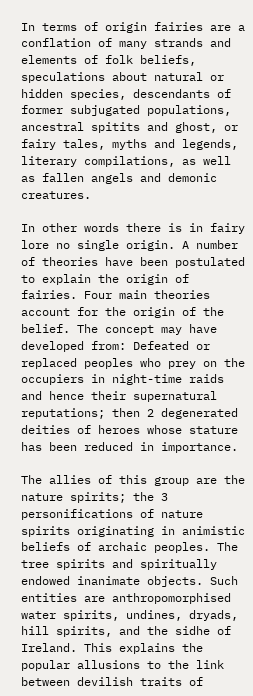In terms of origin fairies are a conflation of many strands and elements of folk beliefs, speculations about natural or hidden species, descendants of former subjugated populations, ancestral spitits and ghost, or fairy tales, myths and legends, literary compilations, as well as fallen angels and demonic creatures.

In other words there is in fairy lore no single origin. A number of theories have been postulated to explain the origin of fairies. Four main theories account for the origin of the belief. The concept may have developed from: Defeated or replaced peoples who prey on the occupiers in night-time raids and hence their supernatural reputations; then 2 degenerated deities of heroes whose stature has been reduced in importance.

The allies of this group are the nature spirits; the 3 personifications of nature spirits originating in animistic beliefs of archaic peoples. The tree spirits and spiritually endowed inanimate objects. Such entities are anthropomorphised water spirits, undines, dryads, hill spirits, and the sidhe of Ireland. This explains the popular allusions to the link between devilish traits of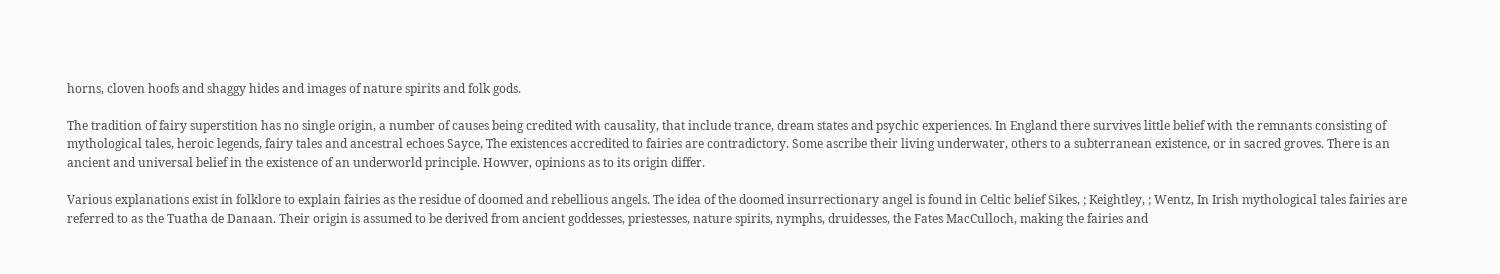horns, cloven hoofs and shaggy hides and images of nature spirits and folk gods.

The tradition of fairy superstition has no single origin, a number of causes being credited with causality, that include trance, dream states and psychic experiences. In England there survives little belief with the remnants consisting of mythological tales, heroic legends, fairy tales and ancestral echoes Sayce, The existences accredited to fairies are contradictory. Some ascribe their living underwater, others to a subterranean existence, or in sacred groves. There is an ancient and universal belief in the existence of an underworld principle. Howver, opinions as to its origin differ.

Various explanations exist in folklore to explain fairies as the residue of doomed and rebellious angels. The idea of the doomed insurrectionary angel is found in Celtic belief Sikes, ; Keightley, ; Wentz, In Irish mythological tales fairies are referred to as the Tuatha de Danaan. Their origin is assumed to be derived from ancient goddesses, priestesses, nature spirits, nymphs, druidesses, the Fates MacCulloch, making the fairies and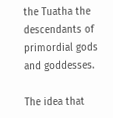the Tuatha the descendants of primordial gods and goddesses.

The idea that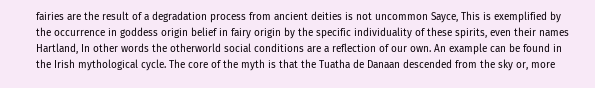fairies are the result of a degradation process from ancient deities is not uncommon Sayce, This is exemplified by the occurrence in goddess origin belief in fairy origin by the specific individuality of these spirits, even their names Hartland, In other words the otherworld social conditions are a reflection of our own. An example can be found in the Irish mythological cycle. The core of the myth is that the Tuatha de Danaan descended from the sky or, more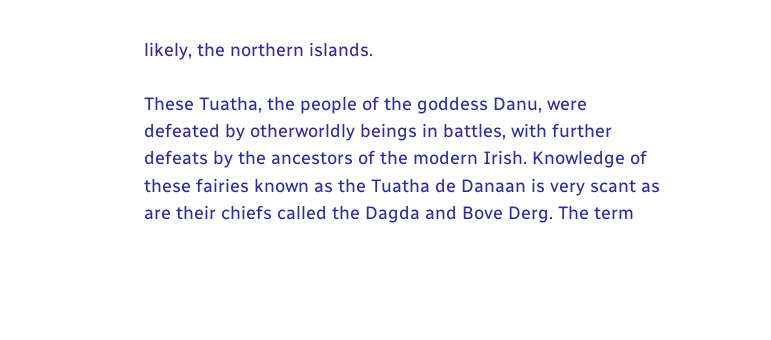likely, the northern islands.

These Tuatha, the people of the goddess Danu, were defeated by otherworldly beings in battles, with further defeats by the ancestors of the modern Irish. Knowledge of these fairies known as the Tuatha de Danaan is very scant as are their chiefs called the Dagda and Bove Derg. The term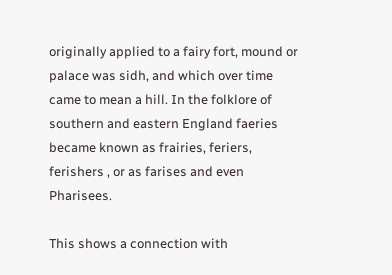originally applied to a fairy fort, mound or palace was sidh, and which over time came to mean a hill. In the folklore of southern and eastern England faeries became known as frairies, feriers, ferishers , or as farises and even Pharisees.

This shows a connection with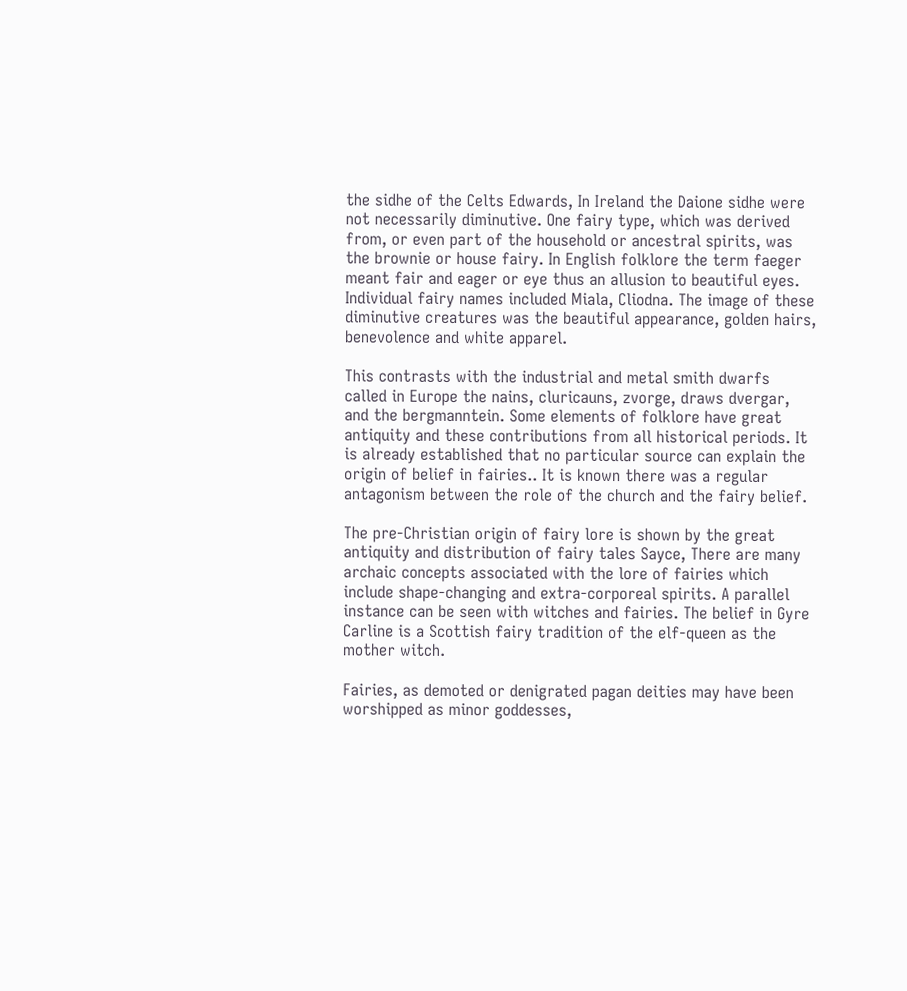the sidhe of the Celts Edwards, In Ireland the Daione sidhe were not necessarily diminutive. One fairy type, which was derived from, or even part of the household or ancestral spirits, was the brownie or house fairy. In English folklore the term faeger meant fair and eager or eye thus an allusion to beautiful eyes. Individual fairy names included Miala, Cliodna. The image of these diminutive creatures was the beautiful appearance, golden hairs, benevolence and white apparel.

This contrasts with the industrial and metal smith dwarfs called in Europe the nains, cluricauns, zvorge, draws dvergar, and the bergmanntein. Some elements of folklore have great antiquity and these contributions from all historical periods. It is already established that no particular source can explain the origin of belief in fairies.. It is known there was a regular antagonism between the role of the church and the fairy belief.

The pre-Christian origin of fairy lore is shown by the great antiquity and distribution of fairy tales Sayce, There are many archaic concepts associated with the lore of fairies which include shape-changing and extra-corporeal spirits. A parallel instance can be seen with witches and fairies. The belief in Gyre Carline is a Scottish fairy tradition of the elf-queen as the mother witch.

Fairies, as demoted or denigrated pagan deities may have been worshipped as minor goddesses,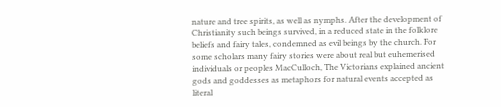nature and tree spirits, as well as nymphs. After the development of Christianity such beings survived, in a reduced state in the folklore beliefs and fairy tales, condemned as evil beings by the church. For some scholars many fairy stories were about real but euhemerised individuals or peoples MacCulloch, The Victorians explained ancient gods and goddesses as metaphors for natural events accepted as literal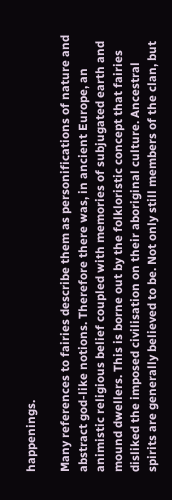happenings.

Many references to fairies describe them as personifications of nature and abstract god-like notions. Therefore there was, in ancient Europe, an animistic religious belief coupled with memories of subjugated earth and mound dwellers. This is borne out by the folkloristic concept that fairies disliked the imposed civilisation on their aboriginal culture. Ancestral spirits are generally believed to be. Not only still members of the clan, but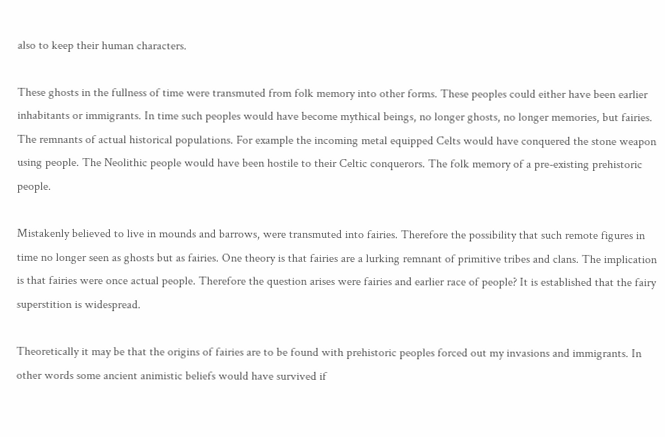also to keep their human characters.

These ghosts in the fullness of time were transmuted from folk memory into other forms. These peoples could either have been earlier inhabitants or immigrants. In time such peoples would have become mythical beings, no longer ghosts, no longer memories, but fairies. The remnants of actual historical populations. For example the incoming metal equipped Celts would have conquered the stone weapon using people. The Neolithic people would have been hostile to their Celtic conquerors. The folk memory of a pre-existing prehistoric people.

Mistakenly believed to live in mounds and barrows, were transmuted into fairies. Therefore the possibility that such remote figures in time no longer seen as ghosts but as fairies. One theory is that fairies are a lurking remnant of primitive tribes and clans. The implication is that fairies were once actual people. Therefore the question arises were fairies and earlier race of people? It is established that the fairy superstition is widespread.

Theoretically it may be that the origins of fairies are to be found with prehistoric peoples forced out my invasions and immigrants. In other words some ancient animistic beliefs would have survived if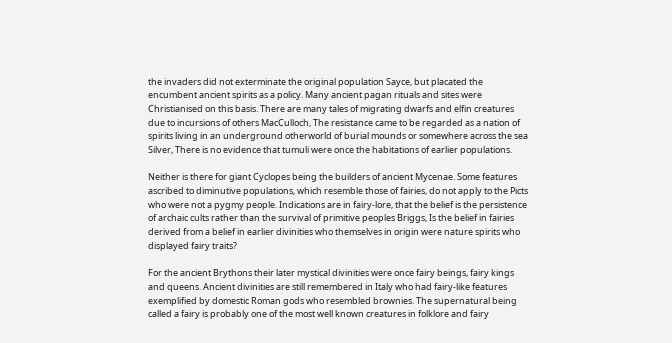the invaders did not exterminate the original population Sayce, but placated the encumbent ancient spirits as a policy. Many ancient pagan rituals and sites were Christianised on this basis. There are many tales of migrating dwarfs and elfin creatures due to incursions of others MacCulloch, The resistance came to be regarded as a nation of spirits living in an underground otherworld of burial mounds or somewhere across the sea Silver, There is no evidence that tumuli were once the habitations of earlier populations.

Neither is there for giant Cyclopes being the builders of ancient Mycenae. Some features ascribed to diminutive populations, which resemble those of fairies, do not apply to the Picts who were not a pygmy people. Indications are in fairy-lore, that the belief is the persistence of archaic cults rather than the survival of primitive peoples Briggs, Is the belief in fairies derived from a belief in earlier divinities who themselves in origin were nature spirits who displayed fairy traits?

For the ancient Brythons their later mystical divinities were once fairy beings, fairy kings and queens. Ancient divinities are still remembered in Italy who had fairy-like features exemplified by domestic Roman gods who resembled brownies. The supernatural being called a fairy is probably one of the most well known creatures in folklore and fairy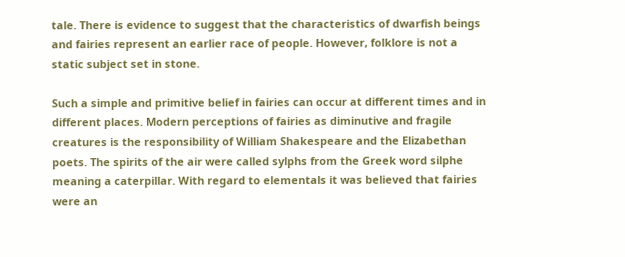tale. There is evidence to suggest that the characteristics of dwarfish beings and fairies represent an earlier race of people. However, folklore is not a static subject set in stone.

Such a simple and primitive belief in fairies can occur at different times and in different places. Modern perceptions of fairies as diminutive and fragile creatures is the responsibility of William Shakespeare and the Elizabethan poets. The spirits of the air were called sylphs from the Greek word silphe meaning a caterpillar. With regard to elementals it was believed that fairies were an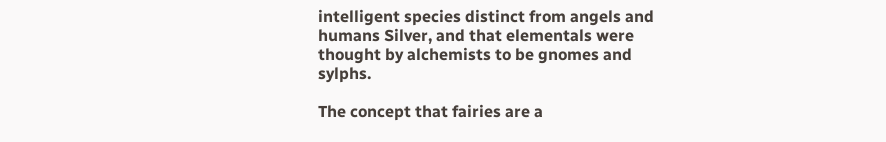intelligent species distinct from angels and humans Silver, and that elementals were thought by alchemists to be gnomes and sylphs.

The concept that fairies are a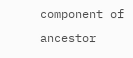component of ancestor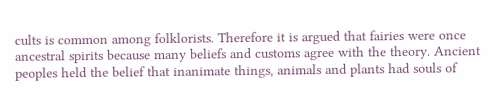cults is common among folklorists. Therefore it is argued that fairies were once ancestral spirits because many beliefs and customs agree with the theory. Ancient peoples held the belief that inanimate things, animals and plants had souls of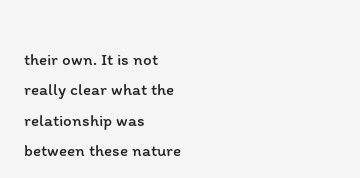their own. It is not really clear what the relationship was between these nature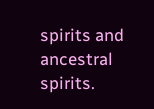spirits and ancestral spirits.